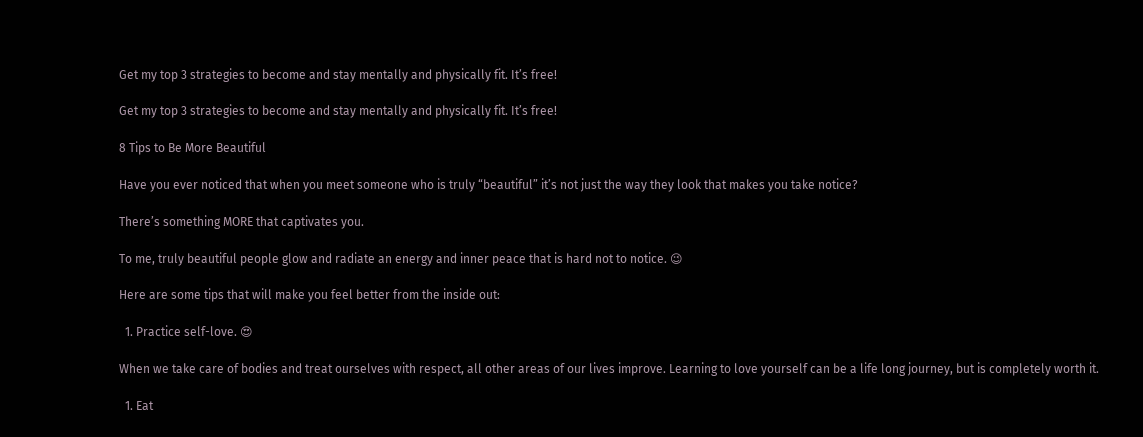Get my top 3 strategies to become and stay mentally and physically fit. It’s free!

Get my top 3 strategies to become and stay mentally and physically fit. It’s free!

8 Tips to Be More Beautiful

Have you ever noticed that when you meet someone who is truly “beautiful” it’s not just the way they look that makes you take notice?

There’s something MORE that captivates you.

To me, truly beautiful people glow and radiate an energy and inner peace that is hard not to notice. 😉

Here are some tips that will make you feel better from the inside out:

  1. Practice self-love. 😍

When we take care of bodies and treat ourselves with respect, all other areas of our lives improve. Learning to love yourself can be a life long journey, but is completely worth it.

  1. Eat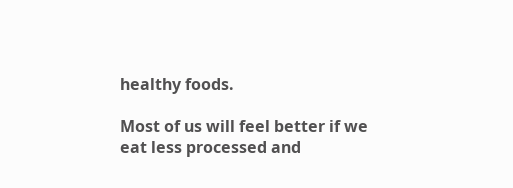healthy foods.

Most of us will feel better if we eat less processed and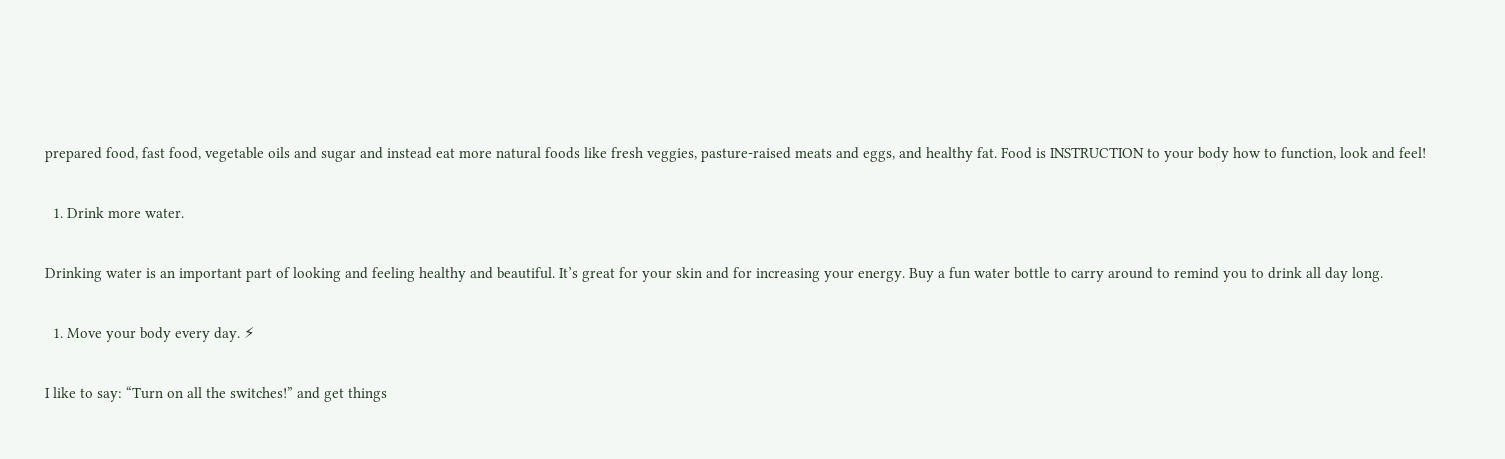prepared food, fast food, vegetable oils and sugar and instead eat more natural foods like fresh veggies, pasture-raised meats and eggs, and healthy fat. Food is INSTRUCTION to your body how to function, look and feel!

  1. Drink more water.

Drinking water is an important part of looking and feeling healthy and beautiful. It’s great for your skin and for increasing your energy. Buy a fun water bottle to carry around to remind you to drink all day long.

  1. Move your body every day. ⚡

I like to say: “Turn on all the switches!” and get things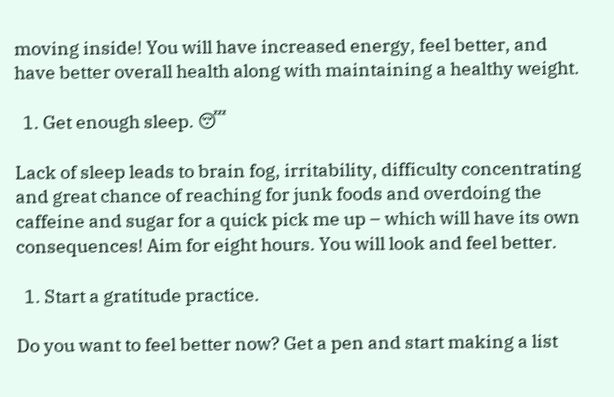moving inside! You will have increased energy, feel better, and have better overall health along with maintaining a healthy weight.

  1. Get enough sleep. 😴

Lack of sleep leads to brain fog, irritability, difficulty concentrating and great chance of reaching for junk foods and overdoing the caffeine and sugar for a quick pick me up – which will have its own consequences! Aim for eight hours. You will look and feel better.

  1. Start a gratitude practice.

Do you want to feel better now? Get a pen and start making a list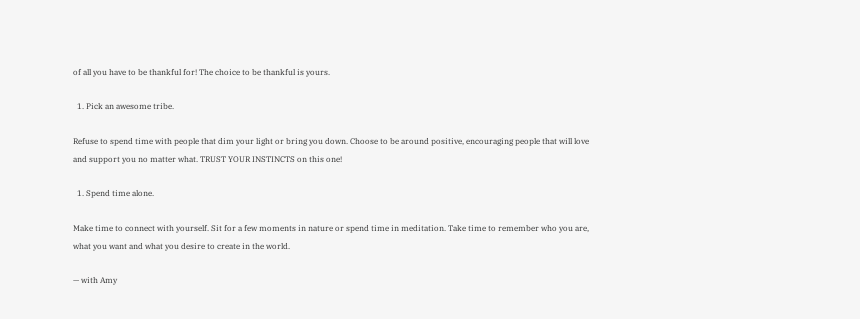of all you have to be thankful for! The choice to be thankful is yours.

  1. Pick an awesome tribe.

Refuse to spend time with people that dim your light or bring you down. Choose to be around positive, encouraging people that will love and support you no matter what. TRUST YOUR INSTINCTS on this one!

  1. Spend time alone.

Make time to connect with yourself. Sit for a few moments in nature or spend time in meditation. Take time to remember who you are, what you want and what you desire to create in the world.

— with Amy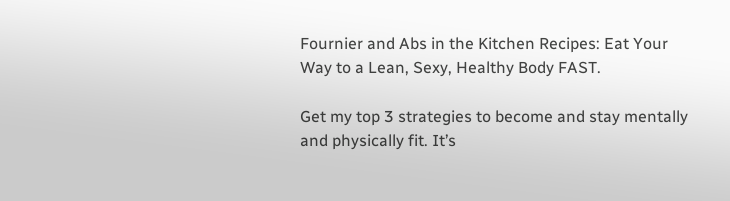Fournier and Abs in the Kitchen Recipes: Eat Your Way to a Lean, Sexy, Healthy Body FAST.

Get my top 3 strategies to become and stay mentally and physically fit. It’s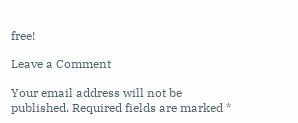free!

Leave a Comment

Your email address will not be published. Required fields are marked *